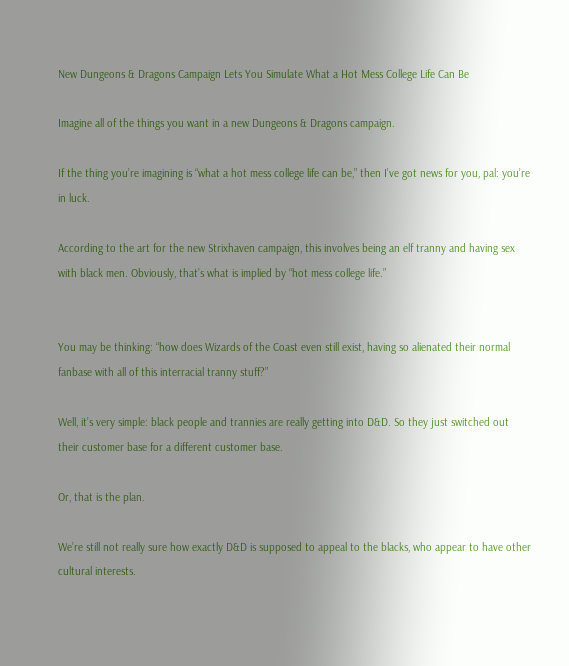New Dungeons & Dragons Campaign Lets You Simulate What a Hot Mess College Life Can Be

Imagine all of the things you want in a new Dungeons & Dragons campaign.

If the thing you’re imagining is “what a hot mess college life can be,” then I’ve got news for you, pal: you’re in luck.

According to the art for the new Strixhaven campaign, this involves being an elf tranny and having sex with black men. Obviously, that’s what is implied by “hot mess college life.”


You may be thinking: “how does Wizards of the Coast even still exist, having so alienated their normal fanbase with all of this interracial tranny stuff?”

Well, it’s very simple: black people and trannies are really getting into D&D. So they just switched out their customer base for a different customer base.

Or, that is the plan.

We’re still not really sure how exactly D&D is supposed to appeal to the blacks, who appear to have other cultural interests.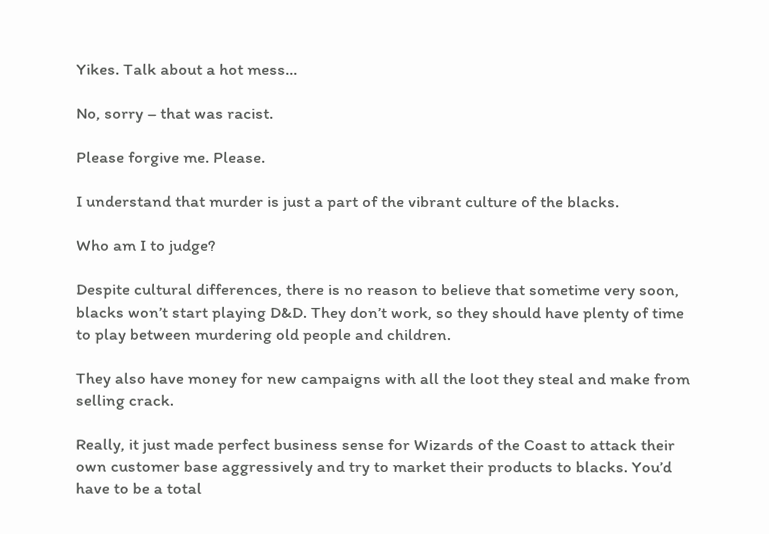Yikes. Talk about a hot mess…

No, sorry – that was racist.

Please forgive me. Please.

I understand that murder is just a part of the vibrant culture of the blacks.

Who am I to judge?

Despite cultural differences, there is no reason to believe that sometime very soon, blacks won’t start playing D&D. They don’t work, so they should have plenty of time to play between murdering old people and children.

They also have money for new campaigns with all the loot they steal and make from selling crack.

Really, it just made perfect business sense for Wizards of the Coast to attack their own customer base aggressively and try to market their products to blacks. You’d have to be a total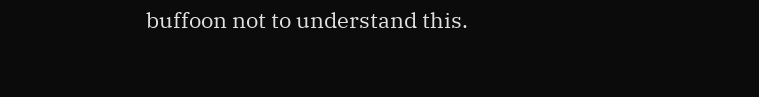buffoon not to understand this.